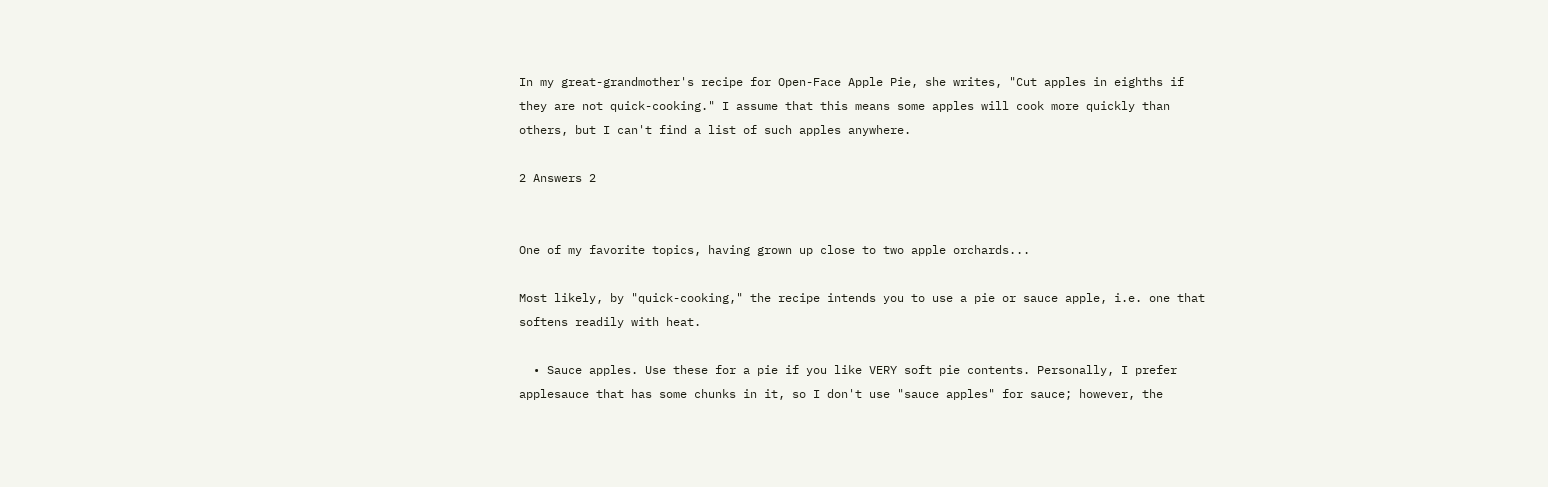In my great-grandmother's recipe for Open-Face Apple Pie, she writes, "Cut apples in eighths if they are not quick-cooking." I assume that this means some apples will cook more quickly than others, but I can't find a list of such apples anywhere.

2 Answers 2


One of my favorite topics, having grown up close to two apple orchards...

Most likely, by "quick-cooking," the recipe intends you to use a pie or sauce apple, i.e. one that softens readily with heat.

  • Sauce apples. Use these for a pie if you like VERY soft pie contents. Personally, I prefer applesauce that has some chunks in it, so I don't use "sauce apples" for sauce; however, the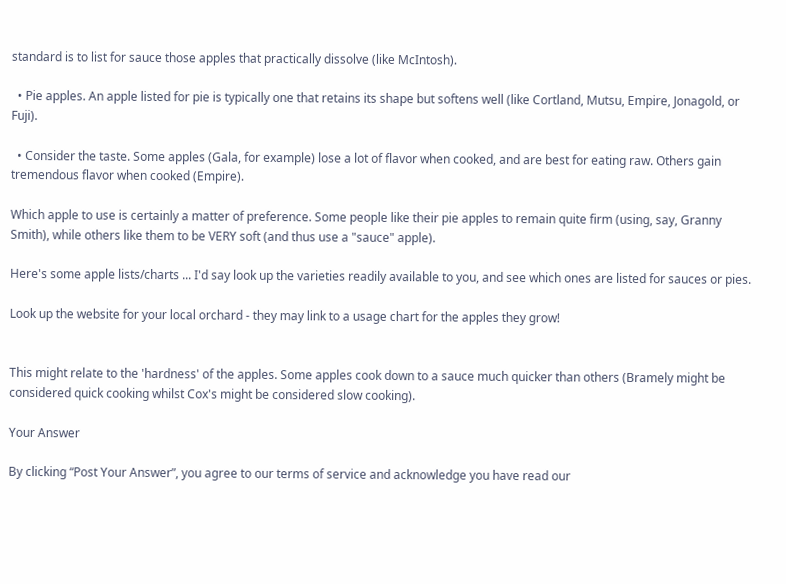standard is to list for sauce those apples that practically dissolve (like McIntosh).

  • Pie apples. An apple listed for pie is typically one that retains its shape but softens well (like Cortland, Mutsu, Empire, Jonagold, or Fuji).

  • Consider the taste. Some apples (Gala, for example) lose a lot of flavor when cooked, and are best for eating raw. Others gain tremendous flavor when cooked (Empire).

Which apple to use is certainly a matter of preference. Some people like their pie apples to remain quite firm (using, say, Granny Smith), while others like them to be VERY soft (and thus use a "sauce" apple).

Here's some apple lists/charts ... I'd say look up the varieties readily available to you, and see which ones are listed for sauces or pies.

Look up the website for your local orchard - they may link to a usage chart for the apples they grow!


This might relate to the 'hardness' of the apples. Some apples cook down to a sauce much quicker than others (Bramely might be considered quick cooking whilst Cox's might be considered slow cooking).

Your Answer

By clicking “Post Your Answer”, you agree to our terms of service and acknowledge you have read our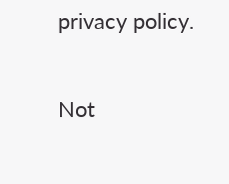privacy policy.

Not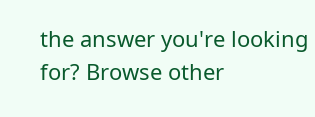the answer you're looking for? Browse other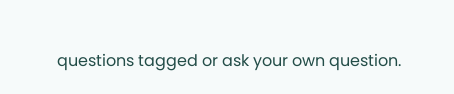questions tagged or ask your own question.